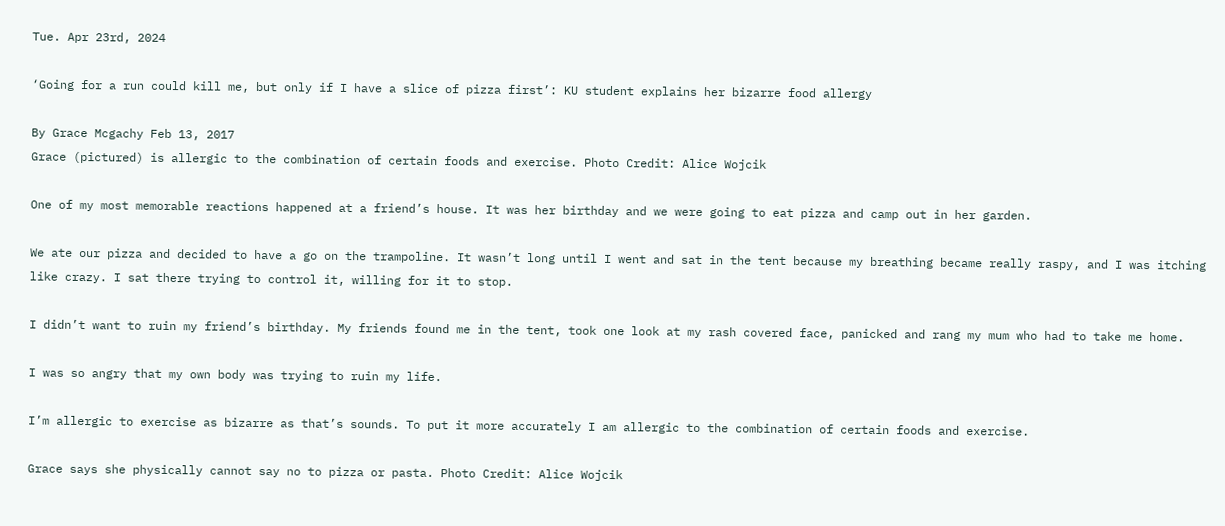Tue. Apr 23rd, 2024

‘Going for a run could kill me, but only if I have a slice of pizza first’: KU student explains her bizarre food allergy

By Grace Mcgachy Feb 13, 2017
Grace (pictured) is allergic to the combination of certain foods and exercise. Photo Credit: Alice Wojcik

One of my most memorable reactions happened at a friend’s house. It was her birthday and we were going to eat pizza and camp out in her garden.

We ate our pizza and decided to have a go on the trampoline. It wasn’t long until I went and sat in the tent because my breathing became really raspy, and I was itching like crazy. I sat there trying to control it, willing for it to stop.

I didn’t want to ruin my friend’s birthday. My friends found me in the tent, took one look at my rash covered face, panicked and rang my mum who had to take me home.

I was so angry that my own body was trying to ruin my life.

I’m allergic to exercise as bizarre as that’s sounds. To put it more accurately I am allergic to the combination of certain foods and exercise.

Grace says she physically cannot say no to pizza or pasta. Photo Credit: Alice Wojcik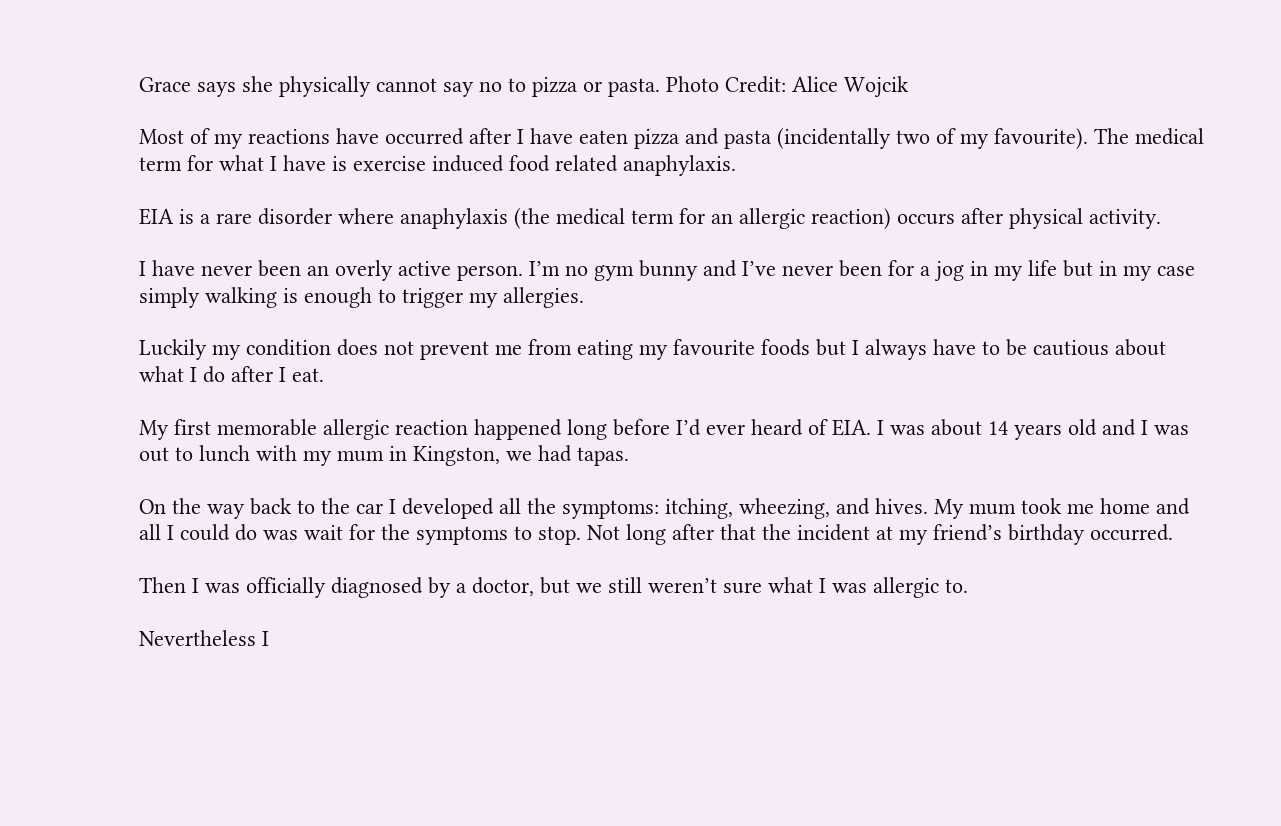Grace says she physically cannot say no to pizza or pasta. Photo Credit: Alice Wojcik

Most of my reactions have occurred after I have eaten pizza and pasta (incidentally two of my favourite). The medical term for what I have is exercise induced food related anaphylaxis.

EIA is a rare disorder where anaphylaxis (the medical term for an allergic reaction) occurs after physical activity.

I have never been an overly active person. I’m no gym bunny and I’ve never been for a jog in my life but in my case simply walking is enough to trigger my allergies.

Luckily my condition does not prevent me from eating my favourite foods but I always have to be cautious about what I do after I eat.

My first memorable allergic reaction happened long before I’d ever heard of EIA. I was about 14 years old and I was out to lunch with my mum in Kingston, we had tapas.

On the way back to the car I developed all the symptoms: itching, wheezing, and hives. My mum took me home and all I could do was wait for the symptoms to stop. Not long after that the incident at my friend’s birthday occurred.

Then I was officially diagnosed by a doctor, but we still weren’t sure what I was allergic to.

Nevertheless I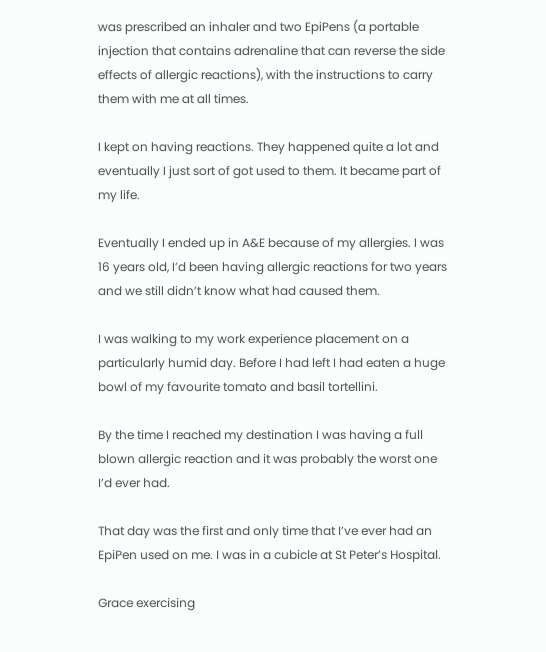was prescribed an inhaler and two EpiPens (a portable injection that contains adrenaline that can reverse the side effects of allergic reactions), with the instructions to carry them with me at all times.

I kept on having reactions. They happened quite a lot and eventually I just sort of got used to them. It became part of my life.

Eventually I ended up in A&E because of my allergies. I was 16 years old, I’d been having allergic reactions for two years and we still didn’t know what had caused them.

I was walking to my work experience placement on a particularly humid day. Before I had left I had eaten a huge bowl of my favourite tomato and basil tortellini.

By the time I reached my destination I was having a full blown allergic reaction and it was probably the worst one I’d ever had.

That day was the first and only time that I’ve ever had an EpiPen used on me. I was in a cubicle at St Peter’s Hospital.

Grace exercising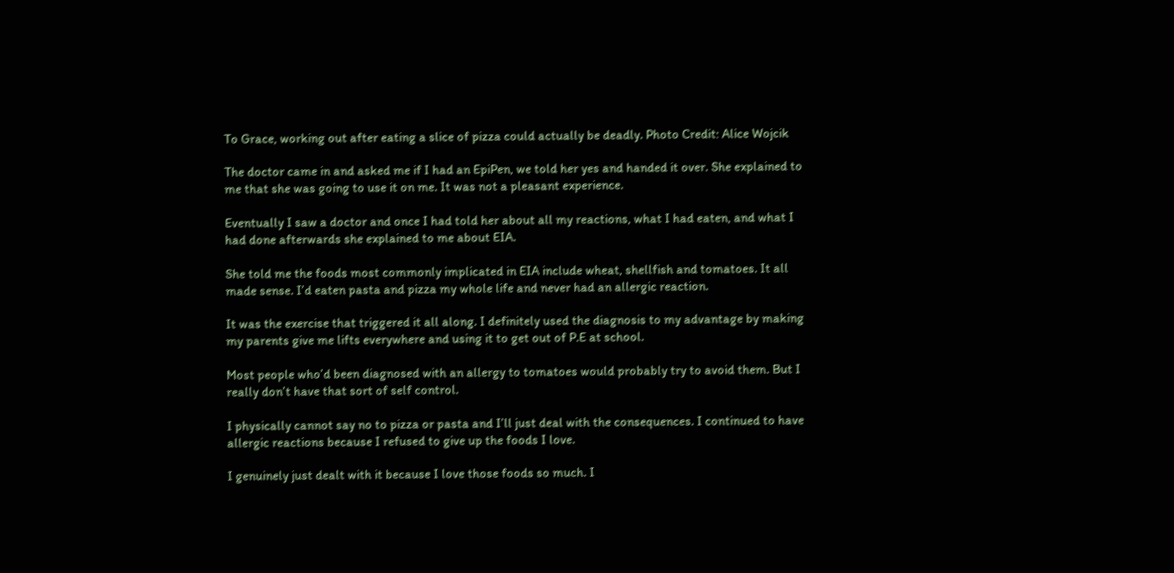To Grace, working out after eating a slice of pizza could actually be deadly. Photo Credit: Alice Wojcik

The doctor came in and asked me if I had an EpiPen, we told her yes and handed it over. She explained to me that she was going to use it on me. It was not a pleasant experience.

Eventually I saw a doctor and once I had told her about all my reactions, what I had eaten, and what I had done afterwards she explained to me about EIA.

She told me the foods most commonly implicated in EIA include wheat, shellfish and tomatoes. It all made sense. I’d eaten pasta and pizza my whole life and never had an allergic reaction.

It was the exercise that triggered it all along. I definitely used the diagnosis to my advantage by making my parents give me lifts everywhere and using it to get out of P.E at school.

Most people who’d been diagnosed with an allergy to tomatoes would probably try to avoid them. But I really don’t have that sort of self control.

I physically cannot say no to pizza or pasta and I’ll just deal with the consequences. I continued to have allergic reactions because I refused to give up the foods I love.

I genuinely just dealt with it because I love those foods so much. I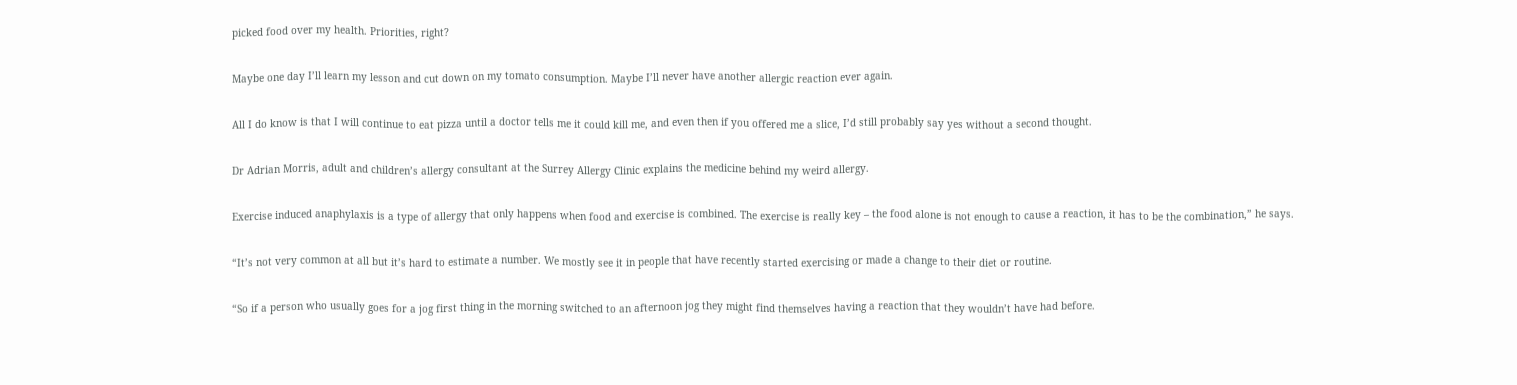picked food over my health. Priorities, right?

Maybe one day I’ll learn my lesson and cut down on my tomato consumption. Maybe I’ll never have another allergic reaction ever again.

All I do know is that I will continue to eat pizza until a doctor tells me it could kill me, and even then if you offered me a slice, I’d still probably say yes without a second thought.

Dr Adrian Morris, adult and children’s allergy consultant at the Surrey Allergy Clinic explains the medicine behind my weird allergy.

Exercise induced anaphylaxis is a type of allergy that only happens when food and exercise is combined. The exercise is really key – the food alone is not enough to cause a reaction, it has to be the combination,” he says.

“It’s not very common at all but it’s hard to estimate a number. We mostly see it in people that have recently started exercising or made a change to their diet or routine.

“So if a person who usually goes for a jog first thing in the morning switched to an afternoon jog they might find themselves having a reaction that they wouldn’t have had before.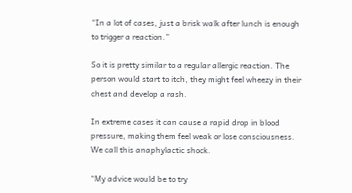“In a lot of cases, just a brisk walk after lunch is enough to trigger a reaction.”

So it is pretty similar to a regular allergic reaction. The person would start to itch, they might feel wheezy in their chest and develop a rash.

In extreme cases it can cause a rapid drop in blood pressure, making them feel weak or lose consciousness. We call this anaphylactic shock.

“My advice would be to try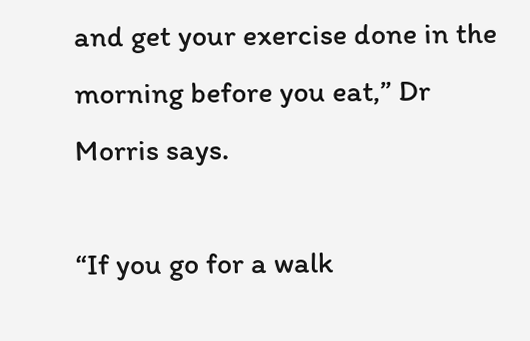and get your exercise done in the morning before you eat,” Dr Morris says.

“If you go for a walk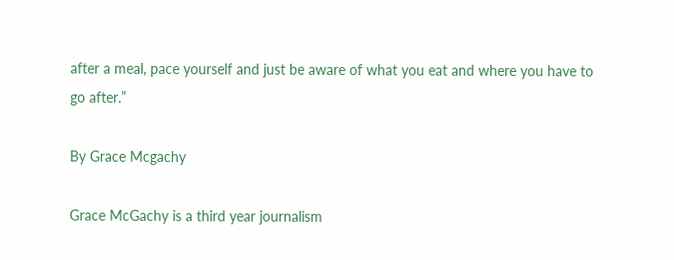after a meal, pace yourself and just be aware of what you eat and where you have to go after.”

By Grace Mcgachy

Grace McGachy is a third year journalism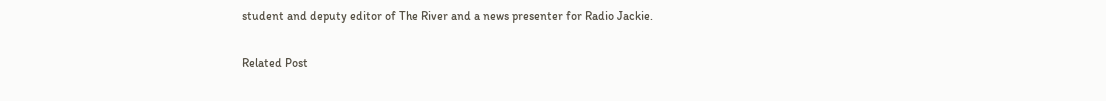student and deputy editor of The River and a news presenter for Radio Jackie.

Related Post